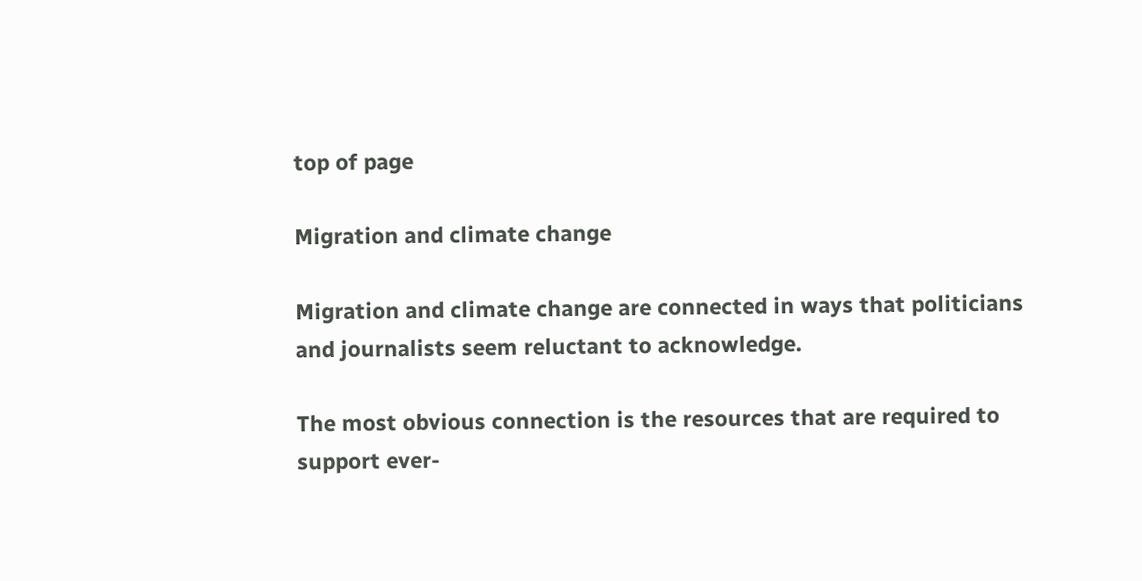top of page

Migration and climate change

Migration and climate change are connected in ways that politicians and journalists seem reluctant to acknowledge.

The most obvious connection is the resources that are required to support ever-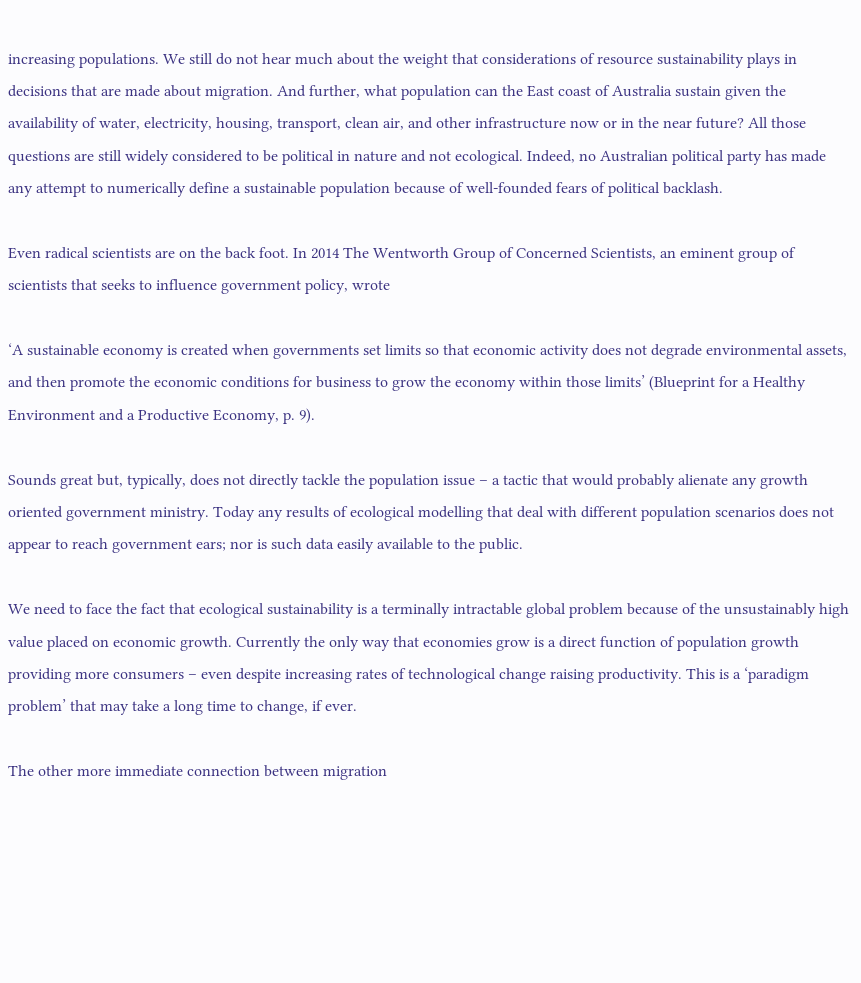increasing populations. We still do not hear much about the weight that considerations of resource sustainability plays in decisions that are made about migration. And further, what population can the East coast of Australia sustain given the availability of water, electricity, housing, transport, clean air, and other infrastructure now or in the near future? All those questions are still widely considered to be political in nature and not ecological. Indeed, no Australian political party has made any attempt to numerically define a sustainable population because of well-founded fears of political backlash.

Even radical scientists are on the back foot. In 2014 The Wentworth Group of Concerned Scientists, an eminent group of scientists that seeks to influence government policy, wrote

‘A sustainable economy is created when governments set limits so that economic activity does not degrade environmental assets, and then promote the economic conditions for business to grow the economy within those limits’ (Blueprint for a Healthy Environment and a Productive Economy, p. 9).

Sounds great but, typically, does not directly tackle the population issue – a tactic that would probably alienate any growth oriented government ministry. Today any results of ecological modelling that deal with different population scenarios does not appear to reach government ears; nor is such data easily available to the public.

We need to face the fact that ecological sustainability is a terminally intractable global problem because of the unsustainably high value placed on economic growth. Currently the only way that economies grow is a direct function of population growth providing more consumers – even despite increasing rates of technological change raising productivity. This is a ‘paradigm problem’ that may take a long time to change, if ever.

The other more immediate connection between migration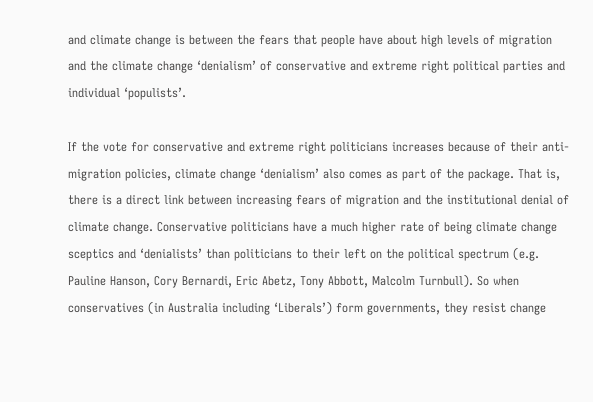and climate change is between the fears that people have about high levels of migration and the climate change ‘denialism’ of conservative and extreme right political parties and individual ‘populists’.

If the vote for conservative and extreme right politicians increases because of their anti-migration policies, climate change ‘denialism’ also comes as part of the package. That is, there is a direct link between increasing fears of migration and the institutional denial of climate change. Conservative politicians have a much higher rate of being climate change sceptics and ‘denialists’ than politicians to their left on the political spectrum (e.g. Pauline Hanson, Cory Bernardi, Eric Abetz, Tony Abbott, Malcolm Turnbull). So when conservatives (in Australia including ‘Liberals’) form governments, they resist change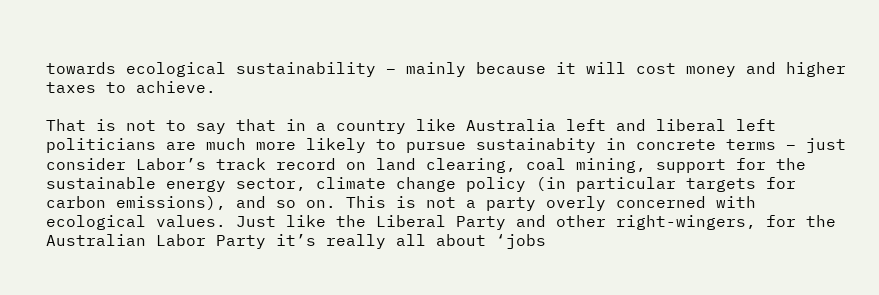towards ecological sustainability – mainly because it will cost money and higher taxes to achieve.

That is not to say that in a country like Australia left and liberal left politicians are much more likely to pursue sustainabity in concrete terms – just consider Labor’s track record on land clearing, coal mining, support for the sustainable energy sector, climate change policy (in particular targets for carbon emissions), and so on. This is not a party overly concerned with ecological values. Just like the Liberal Party and other right-wingers, for the Australian Labor Party it’s really all about ‘jobs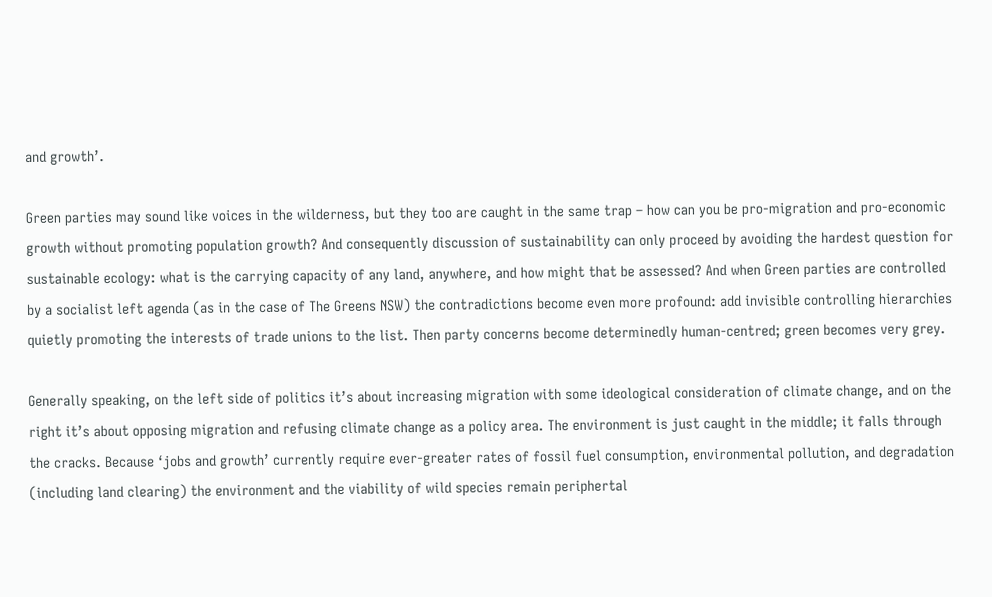and growth’.

Green parties may sound like voices in the wilderness, but they too are caught in the same trap – how can you be pro-migration and pro-economic growth without promoting population growth? And consequently discussion of sustainability can only proceed by avoiding the hardest question for sustainable ecology: what is the carrying capacity of any land, anywhere, and how might that be assessed? And when Green parties are controlled by a socialist left agenda (as in the case of The Greens NSW) the contradictions become even more profound: add invisible controlling hierarchies quietly promoting the interests of trade unions to the list. Then party concerns become determinedly human-centred; green becomes very grey.

Generally speaking, on the left side of politics it’s about increasing migration with some ideological consideration of climate change, and on the right it’s about opposing migration and refusing climate change as a policy area. The environment is just caught in the middle; it falls through the cracks. Because ‘jobs and growth’ currently require ever-greater rates of fossil fuel consumption, environmental pollution, and degradation (including land clearing) the environment and the viability of wild species remain periphertal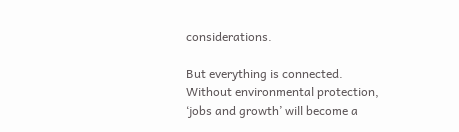considerations.

But everything is connected. Without environmental protection, ‘jobs and growth’ will become a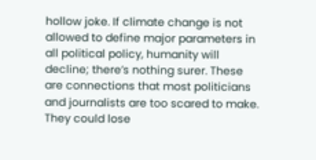hollow joke. If climate change is not allowed to define major parameters in all political policy, humanity will decline; there’s nothing surer. These are connections that most politicians and journalists are too scared to make. They could lose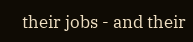their jobs - and their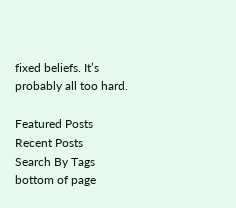fixed beliefs. It’s probably all too hard.

Featured Posts
Recent Posts
Search By Tags
bottom of page